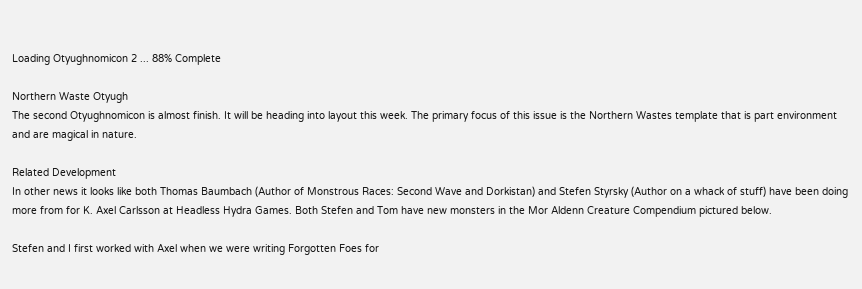Loading Otyughnomicon 2 ... 88% Complete

Northern Waste Otyugh
The second Otyughnomicon is almost finish. It will be heading into layout this week. The primary focus of this issue is the Northern Wastes template that is part environment and are magical in nature.

Related Development
In other news it looks like both Thomas Baumbach (Author of Monstrous Races: Second Wave and Dorkistan) and Stefen Styrsky (Author on a whack of stuff) have been doing more from for K. Axel Carlsson at Headless Hydra Games. Both Stefen and Tom have new monsters in the Mor Aldenn Creature Compendium pictured below.

Stefen and I first worked with Axel when we were writing Forgotten Foes for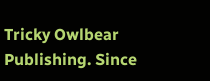Tricky Owlbear Publishing. Since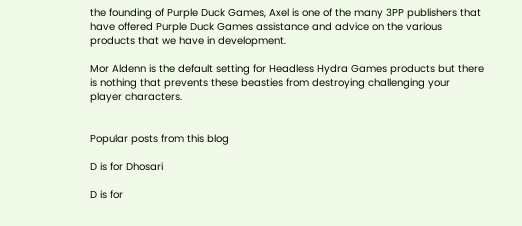the founding of Purple Duck Games, Axel is one of the many 3PP publishers that have offered Purple Duck Games assistance and advice on the various products that we have in development.

Mor Aldenn is the default setting for Headless Hydra Games products but there is nothing that prevents these beasties from destroying challenging your player characters.


Popular posts from this blog

D is for Dhosari

D is for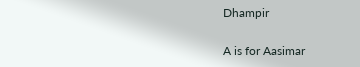Dhampir

A is for Aasimar